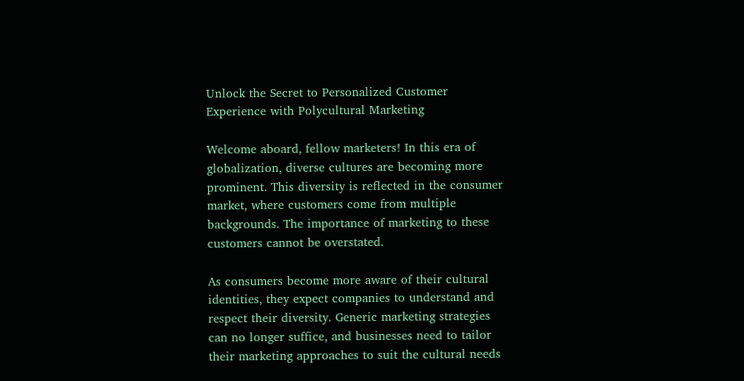Unlock the Secret to Personalized Customer Experience with Polycultural Marketing

Welcome aboard, fellow marketers! In this era of globalization, diverse cultures are becoming more prominent. This diversity is reflected in the consumer market, where customers come from multiple backgrounds. The importance of marketing to these customers cannot be overstated.

As consumers become more aware of their cultural identities, they expect companies to understand and respect their diversity. Generic marketing strategies can no longer suffice, and businesses need to tailor their marketing approaches to suit the cultural needs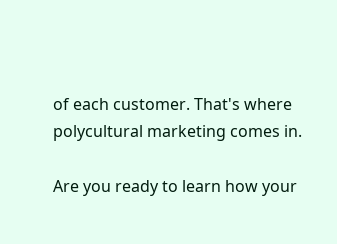of each customer. That's where polycultural marketing comes in.

Are you ready to learn how your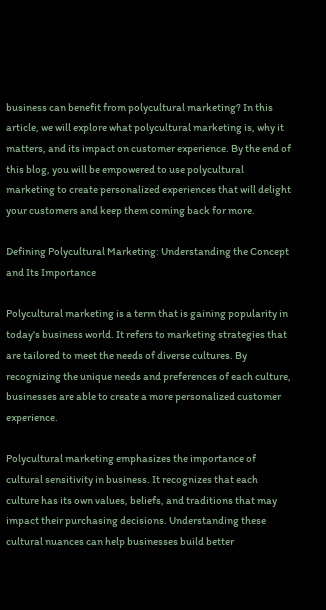business can benefit from polycultural marketing? In this article, we will explore what polycultural marketing is, why it matters, and its impact on customer experience. By the end of this blog, you will be empowered to use polycultural marketing to create personalized experiences that will delight your customers and keep them coming back for more.

Defining Polycultural Marketing: Understanding the Concept and Its Importance

Polycultural marketing is a term that is gaining popularity in today's business world. It refers to marketing strategies that are tailored to meet the needs of diverse cultures. By recognizing the unique needs and preferences of each culture, businesses are able to create a more personalized customer experience.

Polycultural marketing emphasizes the importance of cultural sensitivity in business. It recognizes that each culture has its own values, beliefs, and traditions that may impact their purchasing decisions. Understanding these cultural nuances can help businesses build better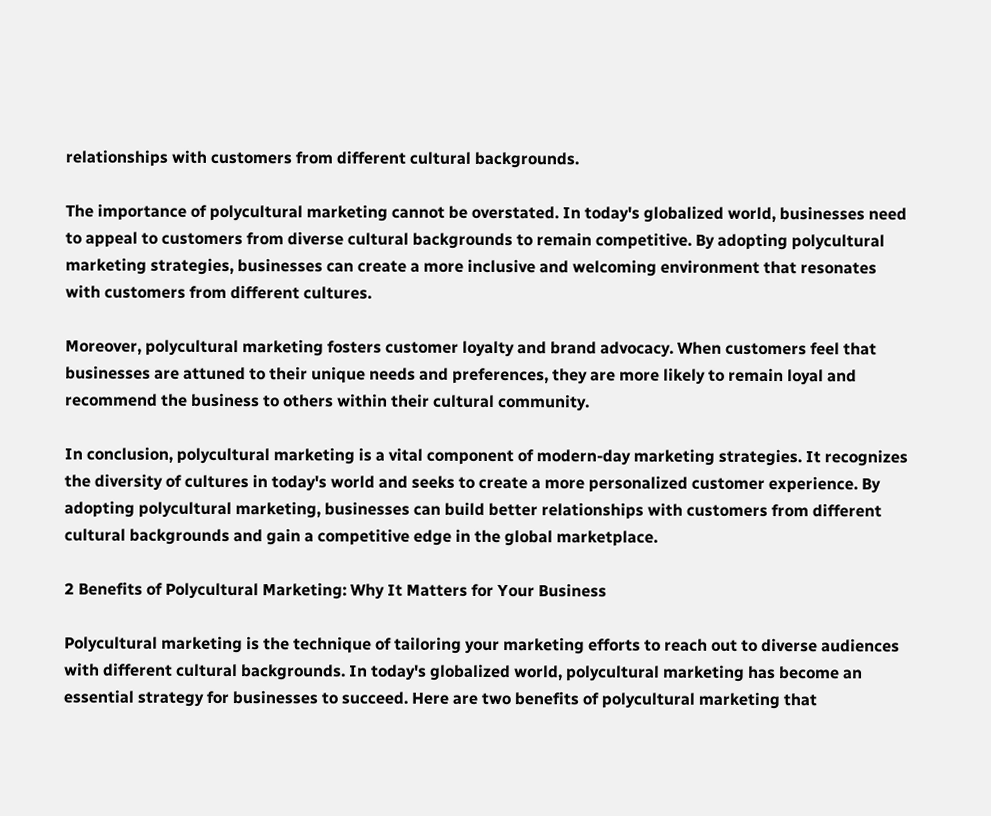relationships with customers from different cultural backgrounds.

The importance of polycultural marketing cannot be overstated. In today's globalized world, businesses need to appeal to customers from diverse cultural backgrounds to remain competitive. By adopting polycultural marketing strategies, businesses can create a more inclusive and welcoming environment that resonates with customers from different cultures.

Moreover, polycultural marketing fosters customer loyalty and brand advocacy. When customers feel that businesses are attuned to their unique needs and preferences, they are more likely to remain loyal and recommend the business to others within their cultural community.

In conclusion, polycultural marketing is a vital component of modern-day marketing strategies. It recognizes the diversity of cultures in today's world and seeks to create a more personalized customer experience. By adopting polycultural marketing, businesses can build better relationships with customers from different cultural backgrounds and gain a competitive edge in the global marketplace.

2 Benefits of Polycultural Marketing: Why It Matters for Your Business

Polycultural marketing is the technique of tailoring your marketing efforts to reach out to diverse audiences with different cultural backgrounds. In today's globalized world, polycultural marketing has become an essential strategy for businesses to succeed. Here are two benefits of polycultural marketing that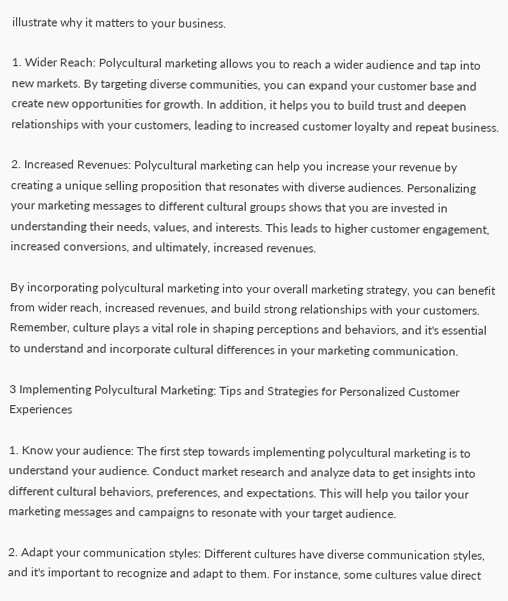illustrate why it matters to your business.

1. Wider Reach: Polycultural marketing allows you to reach a wider audience and tap into new markets. By targeting diverse communities, you can expand your customer base and create new opportunities for growth. In addition, it helps you to build trust and deepen relationships with your customers, leading to increased customer loyalty and repeat business.

2. Increased Revenues: Polycultural marketing can help you increase your revenue by creating a unique selling proposition that resonates with diverse audiences. Personalizing your marketing messages to different cultural groups shows that you are invested in understanding their needs, values, and interests. This leads to higher customer engagement, increased conversions, and ultimately, increased revenues.

By incorporating polycultural marketing into your overall marketing strategy, you can benefit from wider reach, increased revenues, and build strong relationships with your customers. Remember, culture plays a vital role in shaping perceptions and behaviors, and it's essential to understand and incorporate cultural differences in your marketing communication.

3 Implementing Polycultural Marketing: Tips and Strategies for Personalized Customer Experiences

1. Know your audience: The first step towards implementing polycultural marketing is to understand your audience. Conduct market research and analyze data to get insights into different cultural behaviors, preferences, and expectations. This will help you tailor your marketing messages and campaigns to resonate with your target audience.

2. Adapt your communication styles: Different cultures have diverse communication styles, and it's important to recognize and adapt to them. For instance, some cultures value direct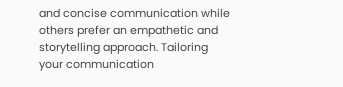and concise communication while others prefer an empathetic and storytelling approach. Tailoring your communication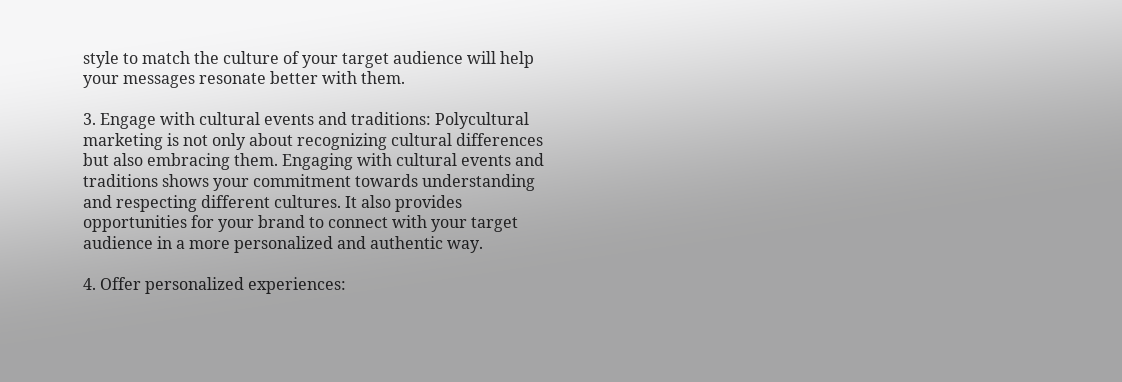style to match the culture of your target audience will help your messages resonate better with them.

3. Engage with cultural events and traditions: Polycultural marketing is not only about recognizing cultural differences but also embracing them. Engaging with cultural events and traditions shows your commitment towards understanding and respecting different cultures. It also provides opportunities for your brand to connect with your target audience in a more personalized and authentic way.

4. Offer personalized experiences: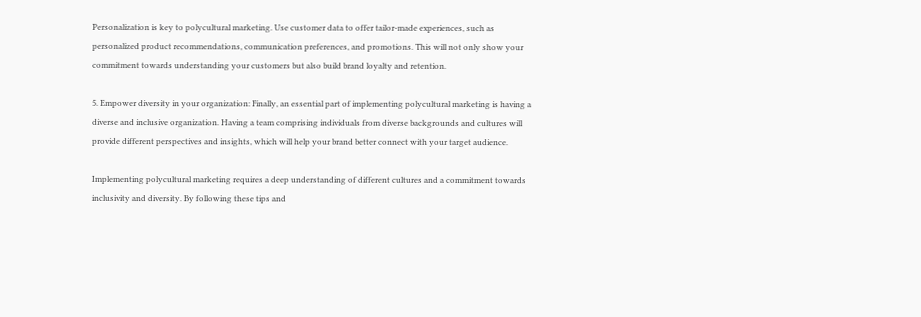Personalization is key to polycultural marketing. Use customer data to offer tailor-made experiences, such as personalized product recommendations, communication preferences, and promotions. This will not only show your commitment towards understanding your customers but also build brand loyalty and retention.

5. Empower diversity in your organization: Finally, an essential part of implementing polycultural marketing is having a diverse and inclusive organization. Having a team comprising individuals from diverse backgrounds and cultures will provide different perspectives and insights, which will help your brand better connect with your target audience.

Implementing polycultural marketing requires a deep understanding of different cultures and a commitment towards inclusivity and diversity. By following these tips and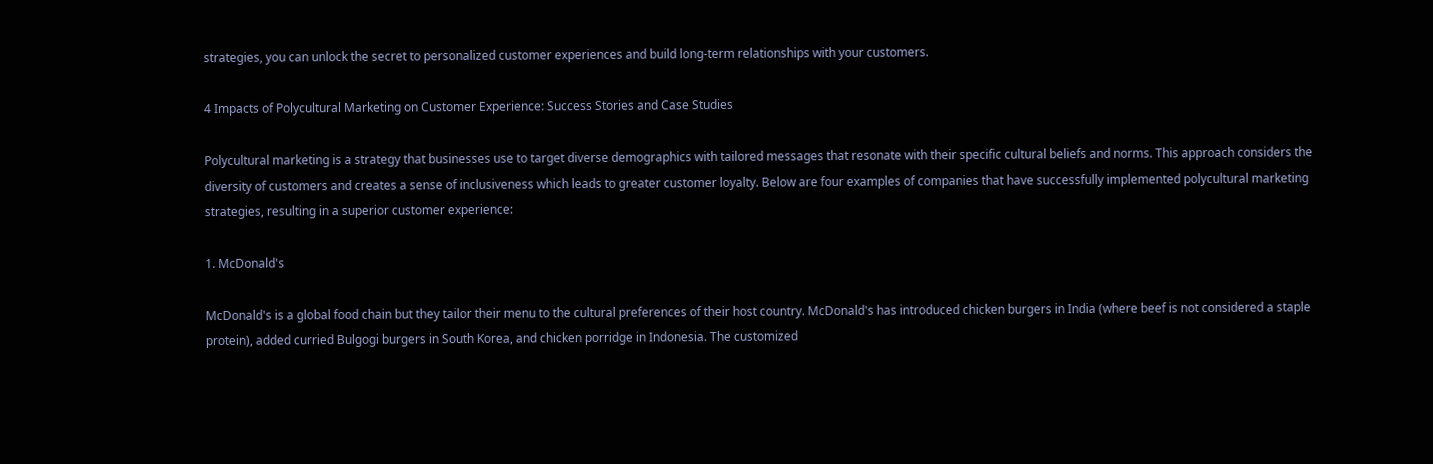strategies, you can unlock the secret to personalized customer experiences and build long-term relationships with your customers.

4 Impacts of Polycultural Marketing on Customer Experience: Success Stories and Case Studies

Polycultural marketing is a strategy that businesses use to target diverse demographics with tailored messages that resonate with their specific cultural beliefs and norms. This approach considers the diversity of customers and creates a sense of inclusiveness which leads to greater customer loyalty. Below are four examples of companies that have successfully implemented polycultural marketing strategies, resulting in a superior customer experience:

1. McDonald's

McDonald's is a global food chain but they tailor their menu to the cultural preferences of their host country. McDonald's has introduced chicken burgers in India (where beef is not considered a staple protein), added curried Bulgogi burgers in South Korea, and chicken porridge in Indonesia. The customized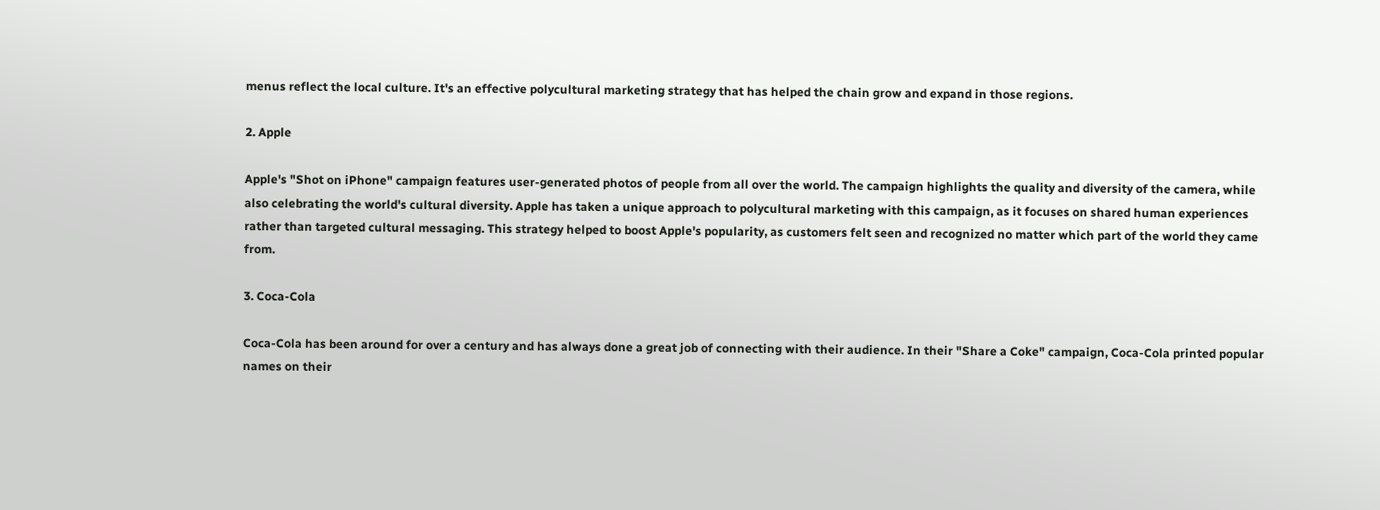menus reflect the local culture. It's an effective polycultural marketing strategy that has helped the chain grow and expand in those regions.

2. Apple

Apple's "Shot on iPhone" campaign features user-generated photos of people from all over the world. The campaign highlights the quality and diversity of the camera, while also celebrating the world's cultural diversity. Apple has taken a unique approach to polycultural marketing with this campaign, as it focuses on shared human experiences rather than targeted cultural messaging. This strategy helped to boost Apple's popularity, as customers felt seen and recognized no matter which part of the world they came from.

3. Coca-Cola

Coca-Cola has been around for over a century and has always done a great job of connecting with their audience. In their "Share a Coke" campaign, Coca-Cola printed popular names on their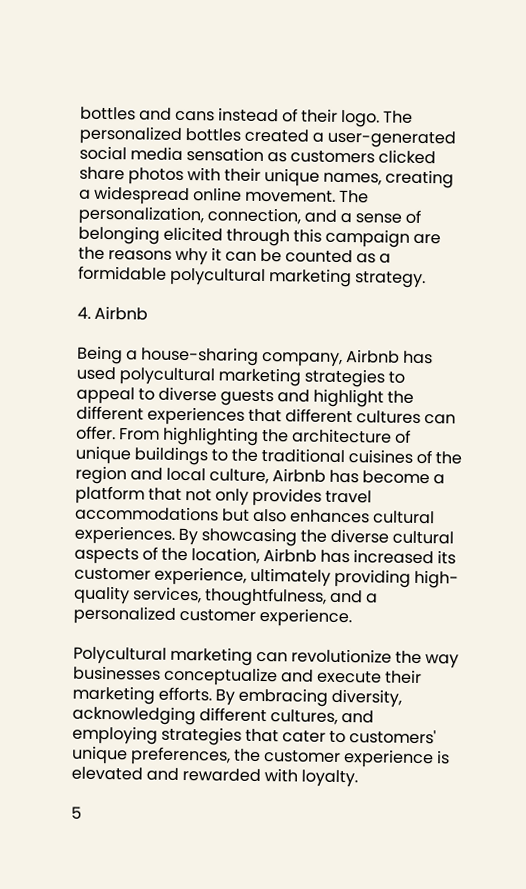bottles and cans instead of their logo. The personalized bottles created a user-generated social media sensation as customers clicked share photos with their unique names, creating a widespread online movement. The personalization, connection, and a sense of belonging elicited through this campaign are the reasons why it can be counted as a formidable polycultural marketing strategy.

4. Airbnb

Being a house-sharing company, Airbnb has used polycultural marketing strategies to appeal to diverse guests and highlight the different experiences that different cultures can offer. From highlighting the architecture of unique buildings to the traditional cuisines of the region and local culture, Airbnb has become a platform that not only provides travel accommodations but also enhances cultural experiences. By showcasing the diverse cultural aspects of the location, Airbnb has increased its customer experience, ultimately providing high-quality services, thoughtfulness, and a personalized customer experience.

Polycultural marketing can revolutionize the way businesses conceptualize and execute their marketing efforts. By embracing diversity, acknowledging different cultures, and employing strategies that cater to customers' unique preferences, the customer experience is elevated and rewarded with loyalty.

5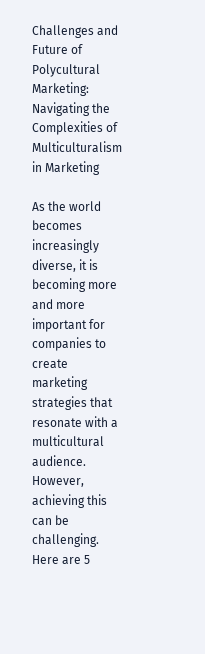Challenges and Future of Polycultural Marketing: Navigating the Complexities of Multiculturalism in Marketing

As the world becomes increasingly diverse, it is becoming more and more important for companies to create marketing strategies that resonate with a multicultural audience. However, achieving this can be challenging. Here are 5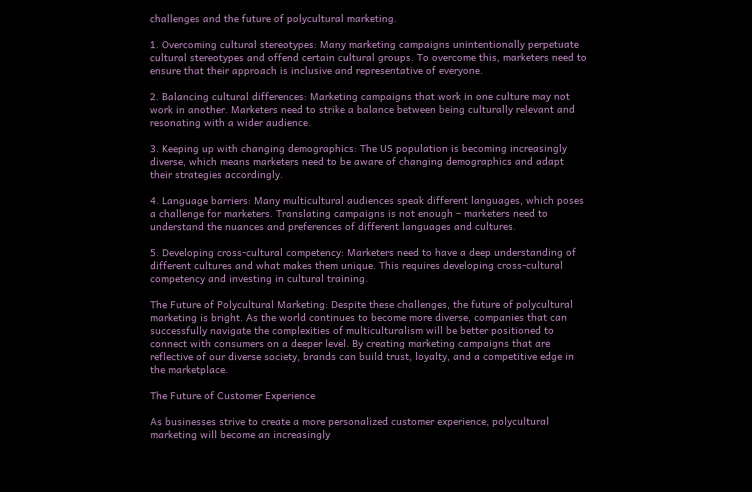challenges and the future of polycultural marketing.

1. Overcoming cultural stereotypes: Many marketing campaigns unintentionally perpetuate cultural stereotypes and offend certain cultural groups. To overcome this, marketers need to ensure that their approach is inclusive and representative of everyone.

2. Balancing cultural differences: Marketing campaigns that work in one culture may not work in another. Marketers need to strike a balance between being culturally relevant and resonating with a wider audience.

3. Keeping up with changing demographics: The US population is becoming increasingly diverse, which means marketers need to be aware of changing demographics and adapt their strategies accordingly.

4. Language barriers: Many multicultural audiences speak different languages, which poses a challenge for marketers. Translating campaigns is not enough – marketers need to understand the nuances and preferences of different languages and cultures.

5. Developing cross-cultural competency: Marketers need to have a deep understanding of different cultures and what makes them unique. This requires developing cross-cultural competency and investing in cultural training.

The Future of Polycultural Marketing: Despite these challenges, the future of polycultural marketing is bright. As the world continues to become more diverse, companies that can successfully navigate the complexities of multiculturalism will be better positioned to connect with consumers on a deeper level. By creating marketing campaigns that are reflective of our diverse society, brands can build trust, loyalty, and a competitive edge in the marketplace.

The Future of Customer Experience

As businesses strive to create a more personalized customer experience, polycultural marketing will become an increasingly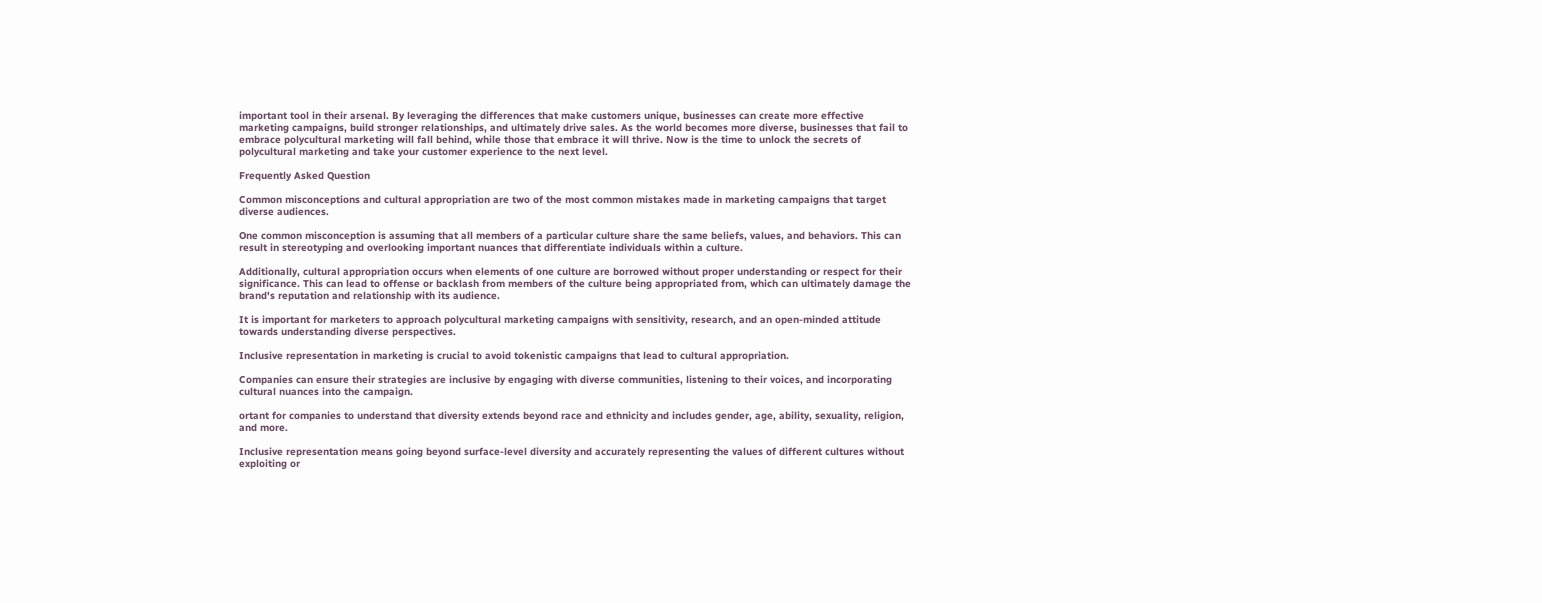important tool in their arsenal. By leveraging the differences that make customers unique, businesses can create more effective marketing campaigns, build stronger relationships, and ultimately drive sales. As the world becomes more diverse, businesses that fail to embrace polycultural marketing will fall behind, while those that embrace it will thrive. Now is the time to unlock the secrets of polycultural marketing and take your customer experience to the next level.

Frequently Asked Question

Common misconceptions and cultural appropriation are two of the most common mistakes made in marketing campaigns that target diverse audiences.

One common misconception is assuming that all members of a particular culture share the same beliefs, values, and behaviors. This can result in stereotyping and overlooking important nuances that differentiate individuals within a culture.

Additionally, cultural appropriation occurs when elements of one culture are borrowed without proper understanding or respect for their significance. This can lead to offense or backlash from members of the culture being appropriated from, which can ultimately damage the brand's reputation and relationship with its audience.

It is important for marketers to approach polycultural marketing campaigns with sensitivity, research, and an open-minded attitude towards understanding diverse perspectives.

Inclusive representation in marketing is crucial to avoid tokenistic campaigns that lead to cultural appropriation.

Companies can ensure their strategies are inclusive by engaging with diverse communities, listening to their voices, and incorporating cultural nuances into the campaign.

ortant for companies to understand that diversity extends beyond race and ethnicity and includes gender, age, ability, sexuality, religion, and more.

Inclusive representation means going beyond surface-level diversity and accurately representing the values of different cultures without exploiting or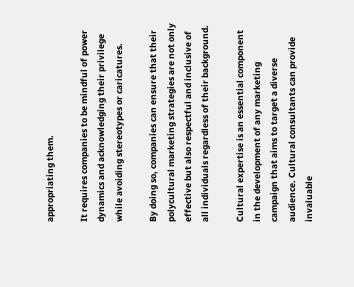appropriating them.

It requires companies to be mindful of power dynamics and acknowledging their privilege while avoiding stereotypes or caricatures.

By doing so, companies can ensure that their polycultural marketing strategies are not only effective but also respectful and inclusive of all individuals regardless of their background.

Cultural expertise is an essential component in the development of any marketing campaign that aims to target a diverse audience. Cultural consultants can provide invaluable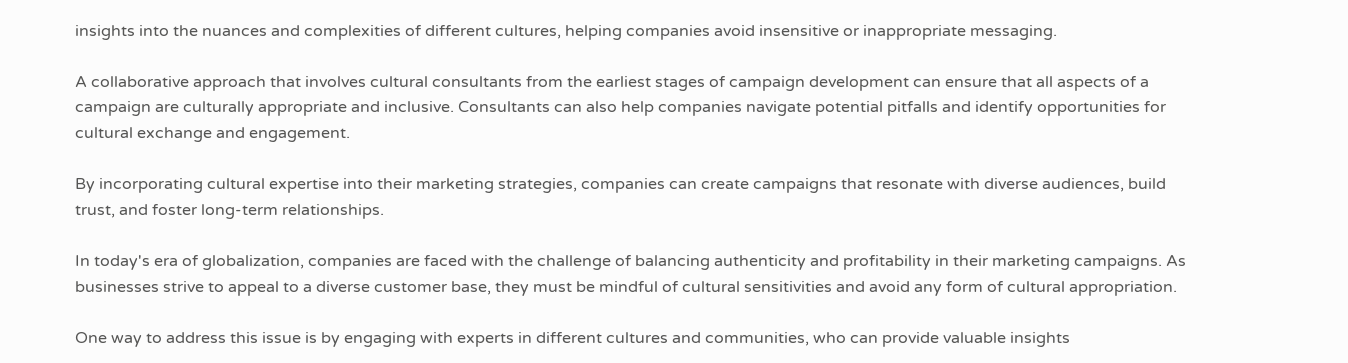insights into the nuances and complexities of different cultures, helping companies avoid insensitive or inappropriate messaging.

A collaborative approach that involves cultural consultants from the earliest stages of campaign development can ensure that all aspects of a campaign are culturally appropriate and inclusive. Consultants can also help companies navigate potential pitfalls and identify opportunities for cultural exchange and engagement.

By incorporating cultural expertise into their marketing strategies, companies can create campaigns that resonate with diverse audiences, build trust, and foster long-term relationships.

In today's era of globalization, companies are faced with the challenge of balancing authenticity and profitability in their marketing campaigns. As businesses strive to appeal to a diverse customer base, they must be mindful of cultural sensitivities and avoid any form of cultural appropriation.

One way to address this issue is by engaging with experts in different cultures and communities, who can provide valuable insights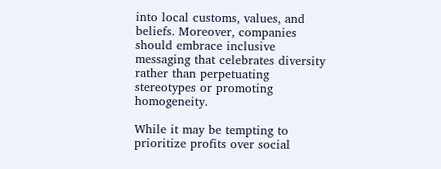into local customs, values, and beliefs. Moreover, companies should embrace inclusive messaging that celebrates diversity rather than perpetuating stereotypes or promoting homogeneity.

While it may be tempting to prioritize profits over social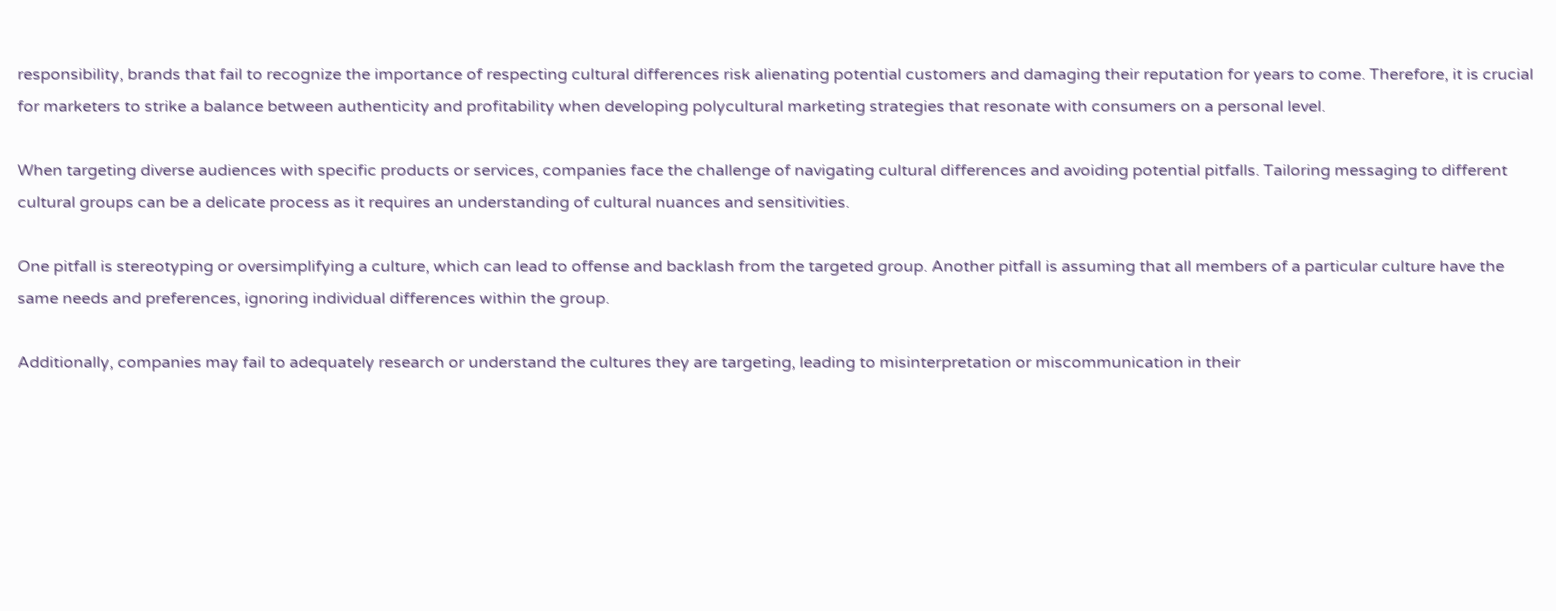responsibility, brands that fail to recognize the importance of respecting cultural differences risk alienating potential customers and damaging their reputation for years to come. Therefore, it is crucial for marketers to strike a balance between authenticity and profitability when developing polycultural marketing strategies that resonate with consumers on a personal level.

When targeting diverse audiences with specific products or services, companies face the challenge of navigating cultural differences and avoiding potential pitfalls. Tailoring messaging to different cultural groups can be a delicate process as it requires an understanding of cultural nuances and sensitivities.

One pitfall is stereotyping or oversimplifying a culture, which can lead to offense and backlash from the targeted group. Another pitfall is assuming that all members of a particular culture have the same needs and preferences, ignoring individual differences within the group.

Additionally, companies may fail to adequately research or understand the cultures they are targeting, leading to misinterpretation or miscommunication in their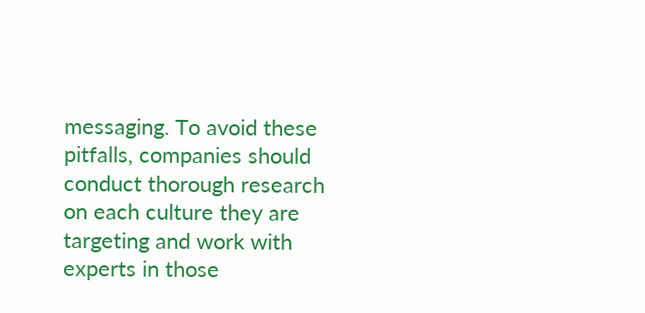messaging. To avoid these pitfalls, companies should conduct thorough research on each culture they are targeting and work with experts in those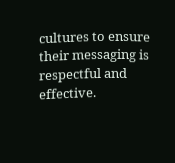cultures to ensure their messaging is respectful and effective.